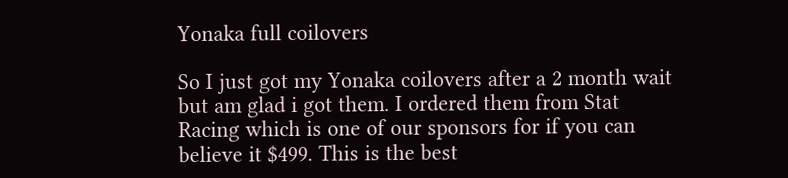Yonaka full coilovers

So I just got my Yonaka coilovers after a 2 month wait but am glad i got them. I ordered them from Stat Racing which is one of our sponsors for if you can believe it $499. This is the best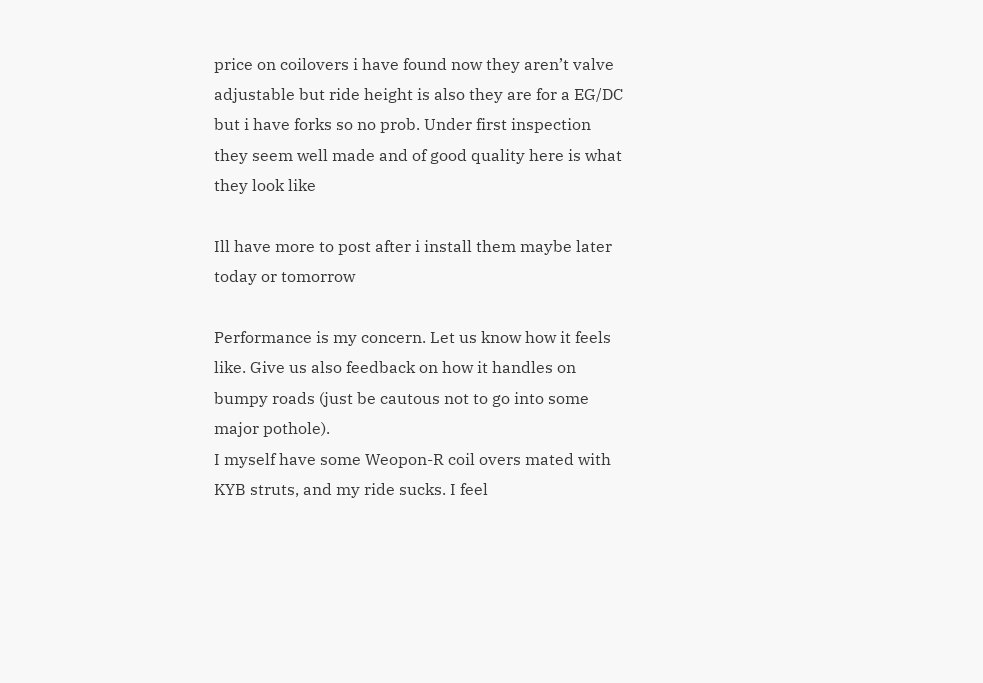price on coilovers i have found now they aren’t valve adjustable but ride height is also they are for a EG/DC but i have forks so no prob. Under first inspection they seem well made and of good quality here is what they look like

Ill have more to post after i install them maybe later today or tomorrow

Performance is my concern. Let us know how it feels like. Give us also feedback on how it handles on bumpy roads (just be cautous not to go into some major pothole).
I myself have some Weopon-R coil overs mated with KYB struts, and my ride sucks. I feel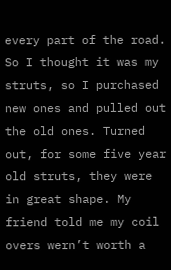every part of the road. So I thought it was my struts, so I purchased new ones and pulled out the old ones. Turned out, for some five year old struts, they were in great shape. My friend told me my coil overs wern’t worth a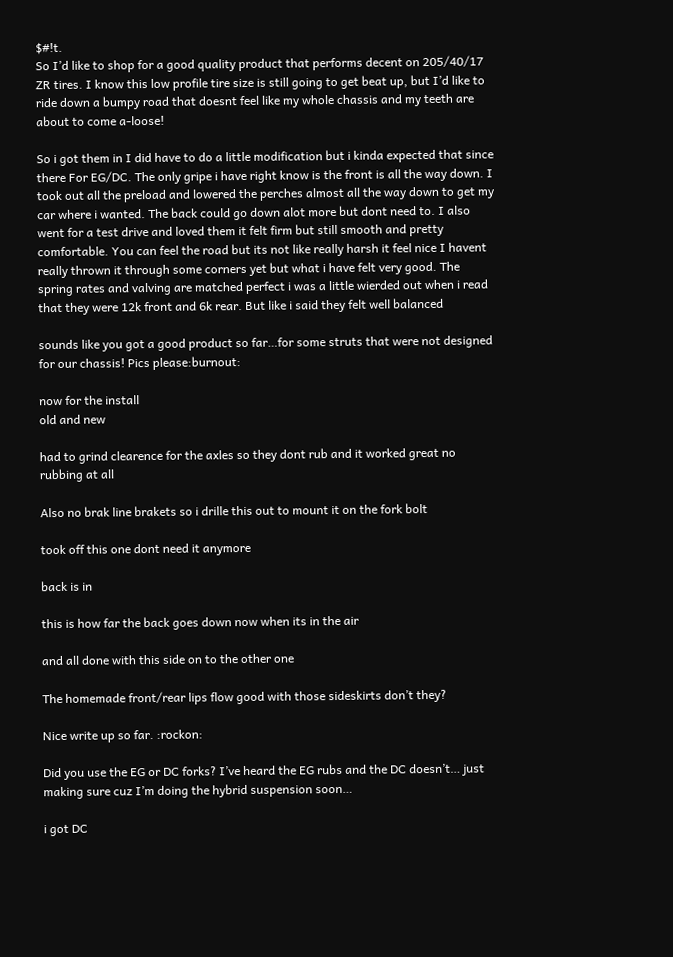$#!t.
So I’d like to shop for a good quality product that performs decent on 205/40/17 ZR tires. I know this low profile tire size is still going to get beat up, but I’d like to ride down a bumpy road that doesnt feel like my whole chassis and my teeth are about to come a-loose!

So i got them in I did have to do a little modification but i kinda expected that since there For EG/DC. The only gripe i have right know is the front is all the way down. I took out all the preload and lowered the perches almost all the way down to get my car where i wanted. The back could go down alot more but dont need to. I also went for a test drive and loved them it felt firm but still smooth and pretty comfortable. You can feel the road but its not like really harsh it feel nice I havent really thrown it through some corners yet but what i have felt very good. The spring rates and valving are matched perfect i was a little wierded out when i read that they were 12k front and 6k rear. But like i said they felt well balanced

sounds like you got a good product so far…for some struts that were not designed for our chassis! Pics please:burnout:

now for the install
old and new

had to grind clearence for the axles so they dont rub and it worked great no rubbing at all

Also no brak line brakets so i drille this out to mount it on the fork bolt

took off this one dont need it anymore

back is in

this is how far the back goes down now when its in the air

and all done with this side on to the other one

The homemade front/rear lips flow good with those sideskirts don’t they?

Nice write up so far. :rockon:

Did you use the EG or DC forks? I’ve heard the EG rubs and the DC doesn’t… just making sure cuz I’m doing the hybrid suspension soon…

i got DC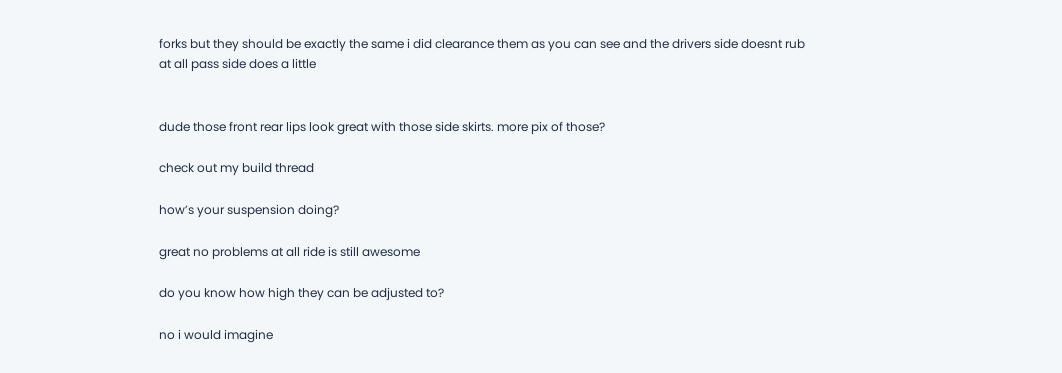forks but they should be exactly the same i did clearance them as you can see and the drivers side doesnt rub at all pass side does a little


dude those front rear lips look great with those side skirts. more pix of those?

check out my build thread

how’s your suspension doing?

great no problems at all ride is still awesome

do you know how high they can be adjusted to?

no i would imagine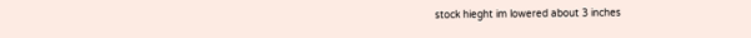stock hieght im lowered about 3 inches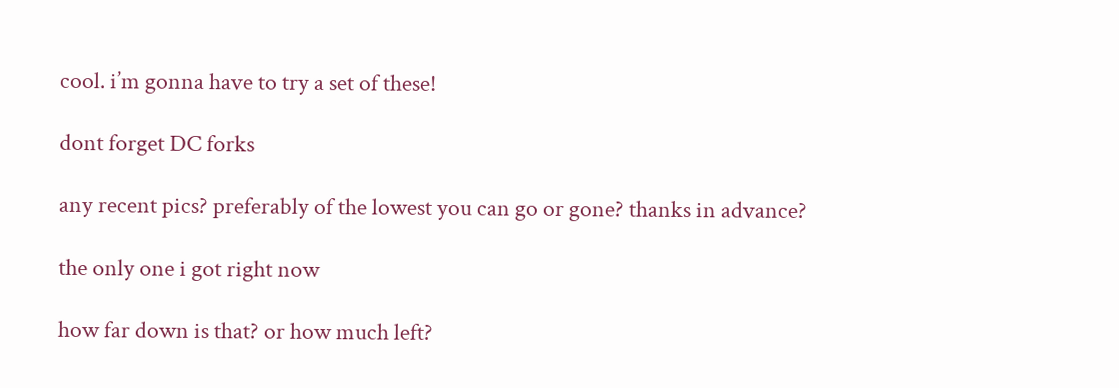cool. i’m gonna have to try a set of these!

dont forget DC forks

any recent pics? preferably of the lowest you can go or gone? thanks in advance?

the only one i got right now

how far down is that? or how much left?